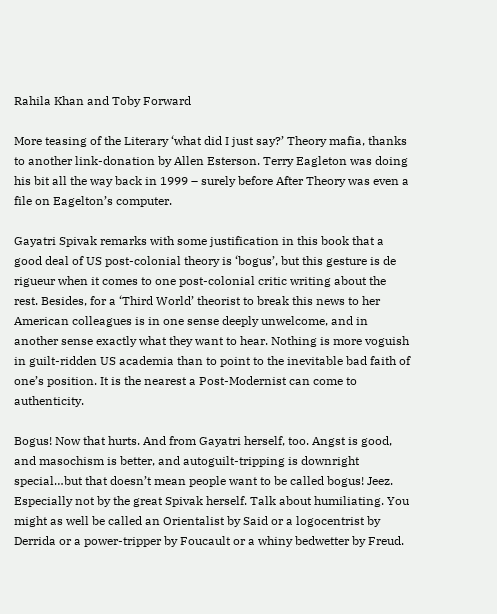Rahila Khan and Toby Forward

More teasing of the Literary ‘what did I just say?’ Theory mafia, thanks to another link-donation by Allen Esterson. Terry Eagleton was doing his bit all the way back in 1999 – surely before After Theory was even a file on Eagelton’s computer.

Gayatri Spivak remarks with some justification in this book that a good deal of US post-colonial theory is ‘bogus’, but this gesture is de rigueur when it comes to one post-colonial critic writing about the rest. Besides, for a ‘Third World’ theorist to break this news to her American colleagues is in one sense deeply unwelcome, and in another sense exactly what they want to hear. Nothing is more voguish in guilt-ridden US academia than to point to the inevitable bad faith of one’s position. It is the nearest a Post-Modernist can come to authenticity.

Bogus! Now that hurts. And from Gayatri herself, too. Angst is good, and masochism is better, and autoguilt-tripping is downright special…but that doesn’t mean people want to be called bogus! Jeez. Especially not by the great Spivak herself. Talk about humiliating. You might as well be called an Orientalist by Said or a logocentrist by Derrida or a power-tripper by Foucault or a whiny bedwetter by Freud.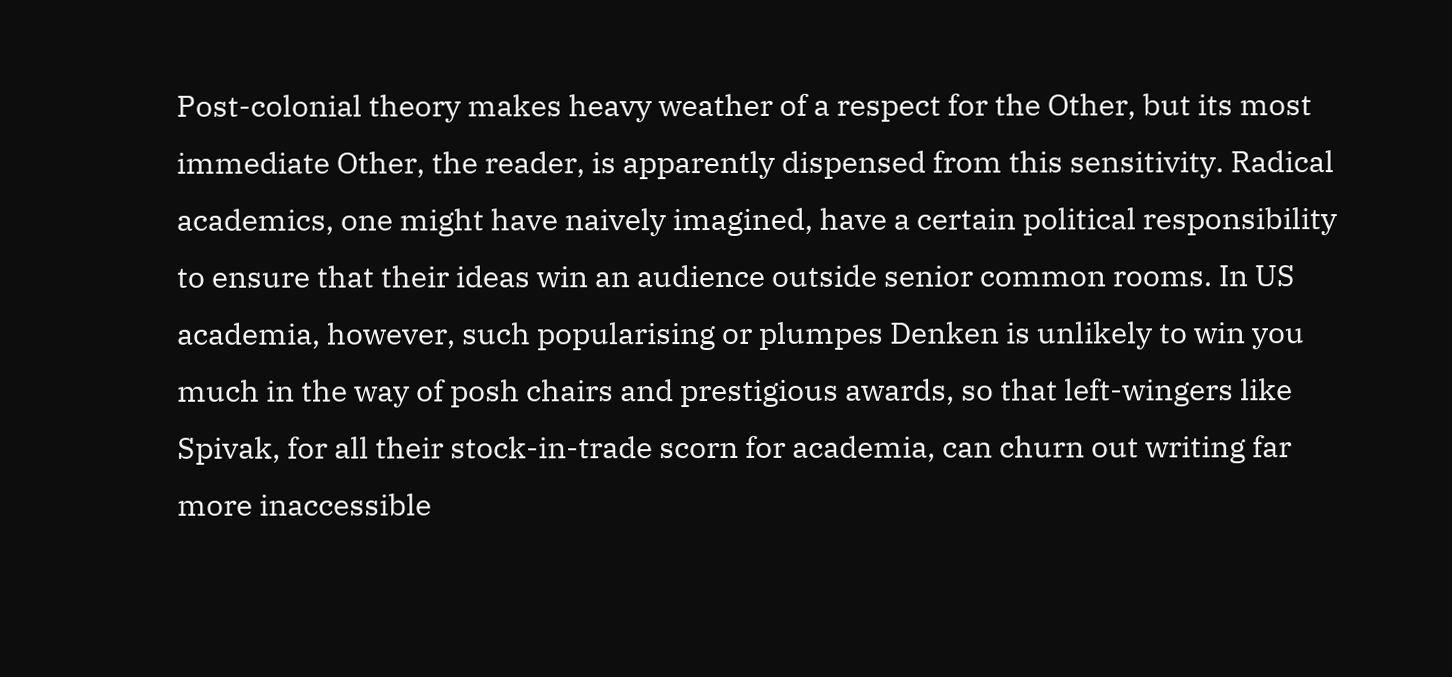Post-colonial theory makes heavy weather of a respect for the Other, but its most immediate Other, the reader, is apparently dispensed from this sensitivity. Radical academics, one might have naively imagined, have a certain political responsibility to ensure that their ideas win an audience outside senior common rooms. In US academia, however, such popularising or plumpes Denken is unlikely to win you much in the way of posh chairs and prestigious awards, so that left-wingers like Spivak, for all their stock-in-trade scorn for academia, can churn out writing far more inaccessible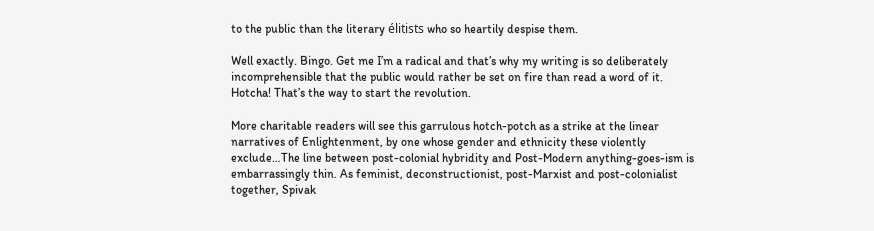to the public than the literary élitists who so heartily despise them.

Well exactly. Bingo. Get me I’m a radical and that’s why my writing is so deliberately incomprehensible that the public would rather be set on fire than read a word of it. Hotcha! That’s the way to start the revolution.

More charitable readers will see this garrulous hotch-potch as a strike at the linear narratives of Enlightenment, by one whose gender and ethnicity these violently exclude…The line between post-colonial hybridity and Post-Modern anything-goes-ism is embarrassingly thin. As feminist, deconstructionist, post-Marxist and post-colonialist together, Spivak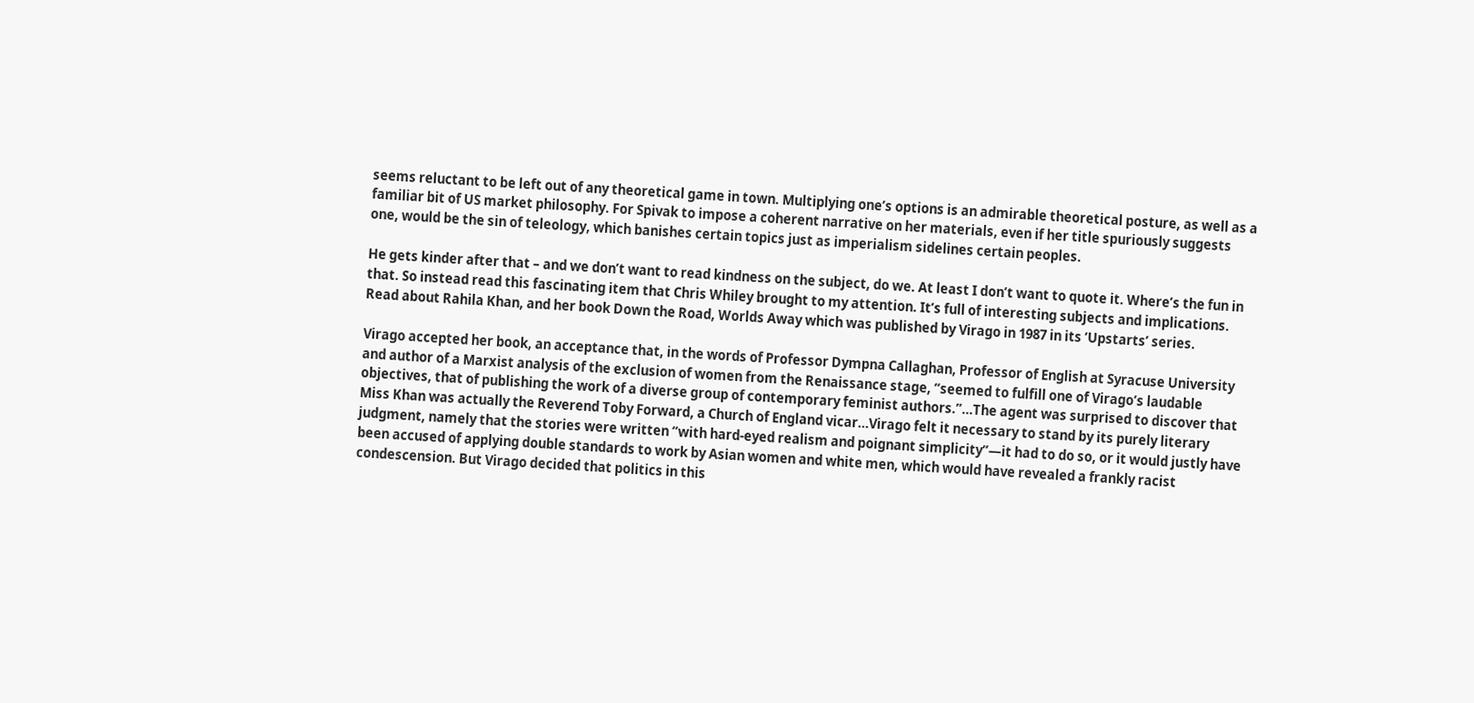seems reluctant to be left out of any theoretical game in town. Multiplying one’s options is an admirable theoretical posture, as well as a familiar bit of US market philosophy. For Spivak to impose a coherent narrative on her materials, even if her title spuriously suggests one, would be the sin of teleology, which banishes certain topics just as imperialism sidelines certain peoples.

He gets kinder after that – and we don’t want to read kindness on the subject, do we. At least I don’t want to quote it. Where’s the fun in that. So instead read this fascinating item that Chris Whiley brought to my attention. It’s full of interesting subjects and implications. Read about Rahila Khan, and her book Down the Road, Worlds Away which was published by Virago in 1987 in its ‘Upstarts’ series.

Virago accepted her book, an acceptance that, in the words of Professor Dympna Callaghan, Professor of English at Syracuse University and author of a Marxist analysis of the exclusion of women from the Renaissance stage, “seemed to fulfill one of Virago’s laudable objectives, that of publishing the work of a diverse group of contemporary feminist authors.”…The agent was surprised to discover that Miss Khan was actually the Reverend Toby Forward, a Church of England vicar…Virago felt it necessary to stand by its purely literary judgment, namely that the stories were written “with hard-eyed realism and poignant simplicity”—it had to do so, or it would justly have been accused of applying double standards to work by Asian women and white men, which would have revealed a frankly racist condescension. But Virago decided that politics in this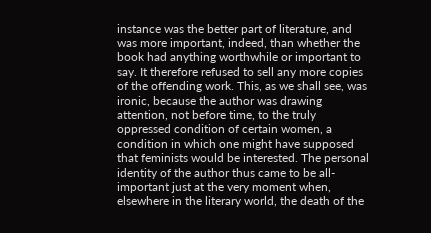instance was the better part of literature, and was more important, indeed, than whether the book had anything worthwhile or important to say. It therefore refused to sell any more copies of the offending work. This, as we shall see, was ironic, because the author was drawing attention, not before time, to the truly oppressed condition of certain women, a condition in which one might have supposed that feminists would be interested. The personal identity of the author thus came to be all-important just at the very moment when, elsewhere in the literary world, the death of the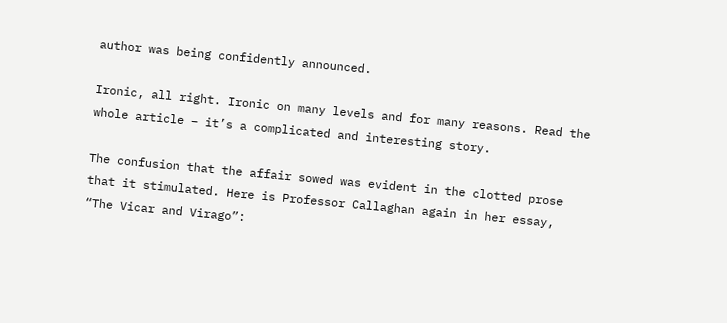author was being confidently announced.

Ironic, all right. Ironic on many levels and for many reasons. Read the whole article – it’s a complicated and interesting story.

The confusion that the affair sowed was evident in the clotted prose that it stimulated. Here is Professor Callaghan again in her essay, “The Vicar and Virago”: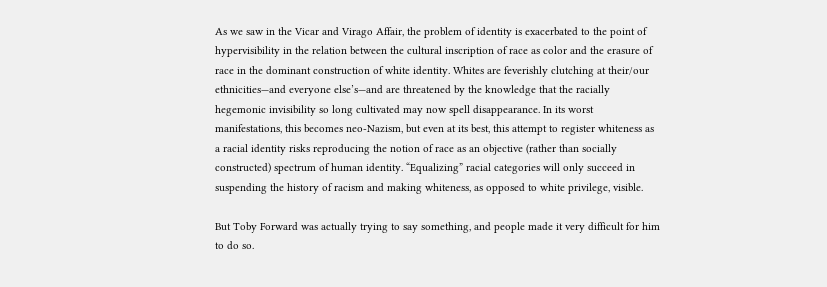As we saw in the Vicar and Virago Affair, the problem of identity is exacerbated to the point of hypervisibility in the relation between the cultural inscription of race as color and the erasure of race in the dominant construction of white identity. Whites are feverishly clutching at their/our ethnicities—and everyone else’s—and are threatened by the knowledge that the racially hegemonic invisibility so long cultivated may now spell disappearance. In its worst manifestations, this becomes neo-Nazism, but even at its best, this attempt to register whiteness as a racial identity risks reproducing the notion of race as an objective (rather than socially constructed) spectrum of human identity. “Equalizing” racial categories will only succeed in suspending the history of racism and making whiteness, as opposed to white privilege, visible.

But Toby Forward was actually trying to say something, and people made it very difficult for him to do so.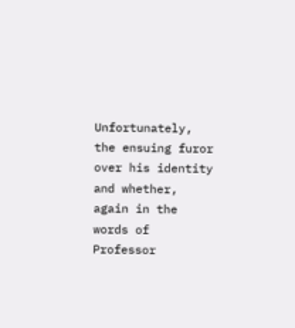Unfortunately, the ensuing furor over his identity and whether, again in the words of Professor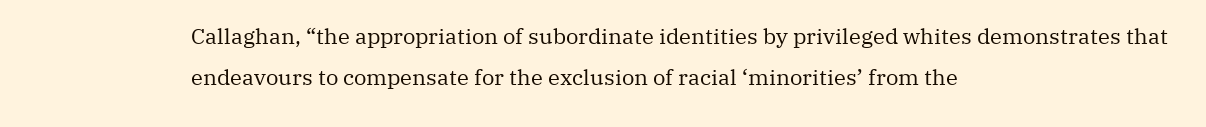Callaghan, “the appropriation of subordinate identities by privileged whites demonstrates that endeavours to compensate for the exclusion of racial ‘minorities’ from the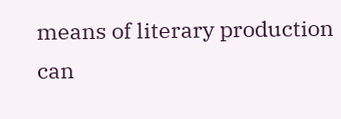means of literary production can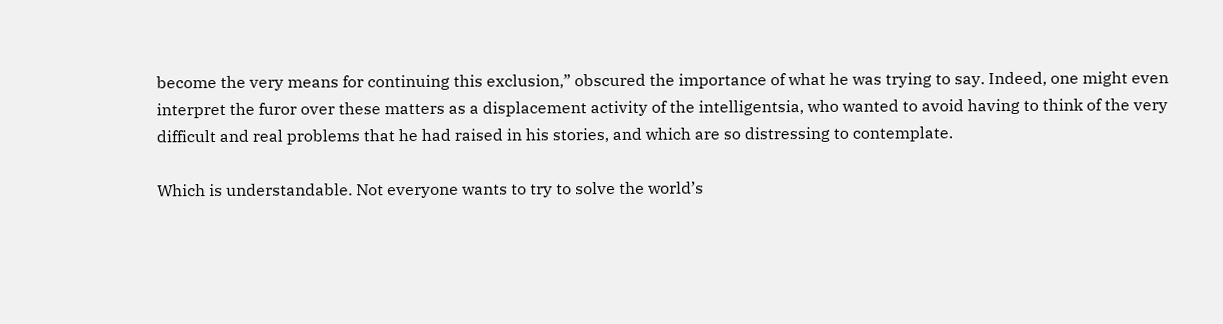become the very means for continuing this exclusion,” obscured the importance of what he was trying to say. Indeed, one might even interpret the furor over these matters as a displacement activity of the intelligentsia, who wanted to avoid having to think of the very difficult and real problems that he had raised in his stories, and which are so distressing to contemplate.

Which is understandable. Not everyone wants to try to solve the world’s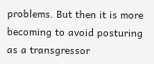problems. But then it is more becoming to avoid posturing as a transgressor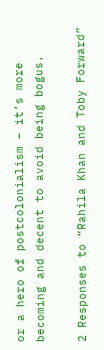or a hero of postcolonialism – it’s more becoming and decent to avoid being bogus.

2 Responses to “Rahila Khan and Toby Forward”